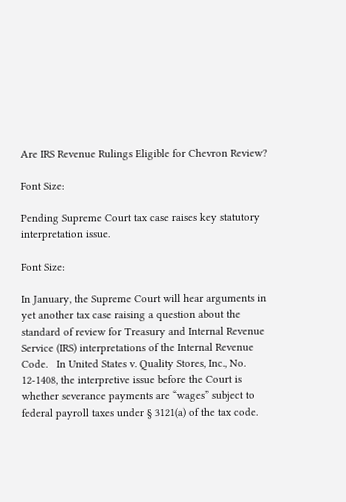Are IRS Revenue Rulings Eligible for Chevron Review?

Font Size:

Pending Supreme Court tax case raises key statutory interpretation issue.

Font Size:

In January, the Supreme Court will hear arguments in yet another tax case raising a question about the standard of review for Treasury and Internal Revenue Service (IRS) interpretations of the Internal Revenue Code.   In United States v. Quality Stores, Inc., No. 12-1408, the interpretive issue before the Court is whether severance payments are “wages” subject to federal payroll taxes under § 3121(a) of the tax code.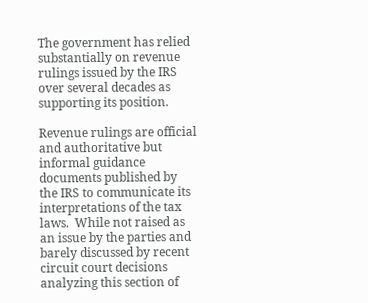The government has relied substantially on revenue rulings issued by the IRS over several decades as supporting its position.

Revenue rulings are official and authoritative but informal guidance documents published by the IRS to communicate its interpretations of the tax laws.  While not raised as an issue by the parties and barely discussed by recent circuit court decisions analyzing this section of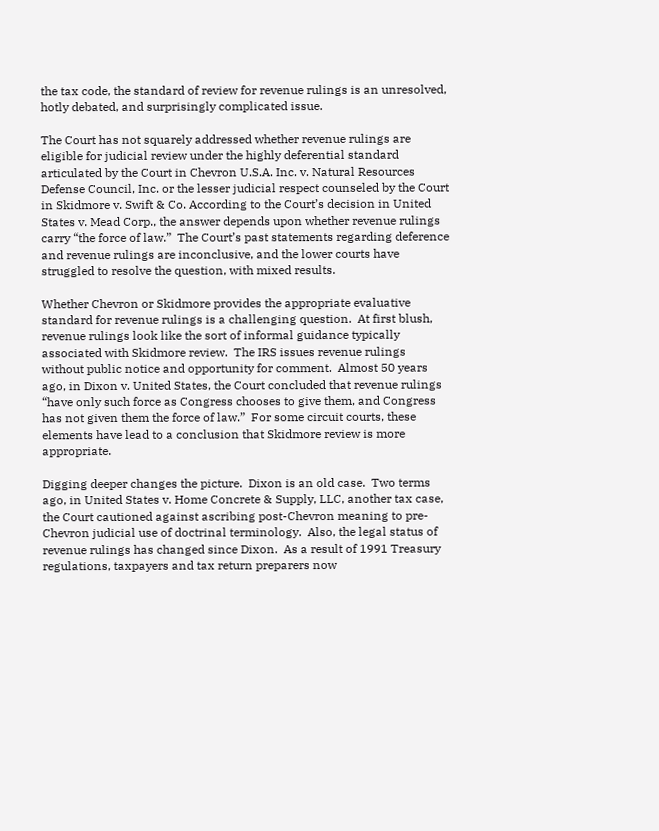the tax code, the standard of review for revenue rulings is an unresolved, hotly debated, and surprisingly complicated issue.

The Court has not squarely addressed whether revenue rulings are eligible for judicial review under the highly deferential standard articulated by the Court in Chevron U.S.A. Inc. v. Natural Resources Defense Council, Inc. or the lesser judicial respect counseled by the Court in Skidmore v. Swift & Co. According to the Court’s decision in United States v. Mead Corp., the answer depends upon whether revenue rulings carry “the force of law.”  The Court’s past statements regarding deference and revenue rulings are inconclusive, and the lower courts have struggled to resolve the question, with mixed results.

Whether Chevron or Skidmore provides the appropriate evaluative standard for revenue rulings is a challenging question.  At first blush, revenue rulings look like the sort of informal guidance typically associated with Skidmore review.  The IRS issues revenue rulings without public notice and opportunity for comment.  Almost 50 years ago, in Dixon v. United States, the Court concluded that revenue rulings “have only such force as Congress chooses to give them, and Congress has not given them the force of law.”  For some circuit courts, these elements have lead to a conclusion that Skidmore review is more appropriate.

Digging deeper changes the picture.  Dixon is an old case.  Two terms ago, in United States v. Home Concrete & Supply, LLC, another tax case, the Court cautioned against ascribing post-Chevron meaning to pre-Chevron judicial use of doctrinal terminology.  Also, the legal status of revenue rulings has changed since Dixon.  As a result of 1991 Treasury regulations, taxpayers and tax return preparers now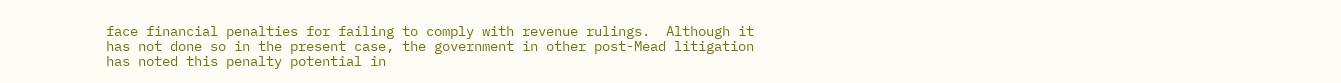face financial penalties for failing to comply with revenue rulings.  Although it has not done so in the present case, the government in other post-Mead litigation has noted this penalty potential in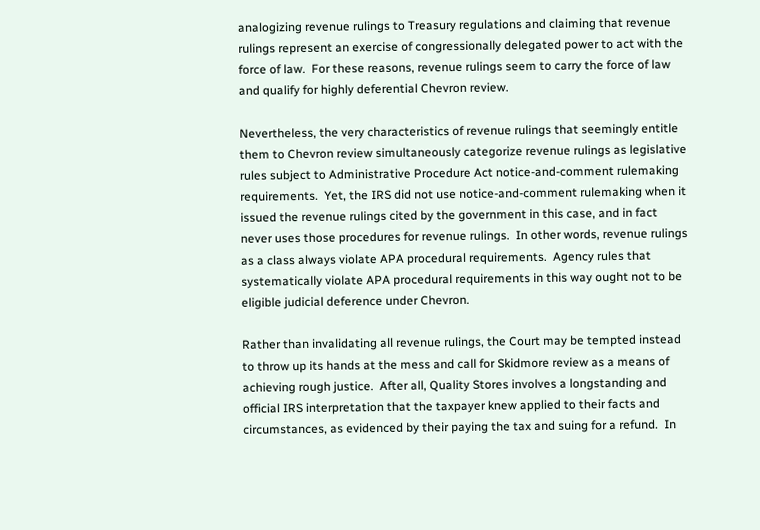analogizing revenue rulings to Treasury regulations and claiming that revenue rulings represent an exercise of congressionally delegated power to act with the force of law.  For these reasons, revenue rulings seem to carry the force of law and qualify for highly deferential Chevron review.

Nevertheless, the very characteristics of revenue rulings that seemingly entitle them to Chevron review simultaneously categorize revenue rulings as legislative rules subject to Administrative Procedure Act notice-and-comment rulemaking requirements.  Yet, the IRS did not use notice-and-comment rulemaking when it issued the revenue rulings cited by the government in this case, and in fact never uses those procedures for revenue rulings.  In other words, revenue rulings as a class always violate APA procedural requirements.  Agency rules that systematically violate APA procedural requirements in this way ought not to be eligible judicial deference under Chevron.

Rather than invalidating all revenue rulings, the Court may be tempted instead to throw up its hands at the mess and call for Skidmore review as a means of achieving rough justice.  After all, Quality Stores involves a longstanding and official IRS interpretation that the taxpayer knew applied to their facts and circumstances, as evidenced by their paying the tax and suing for a refund.  In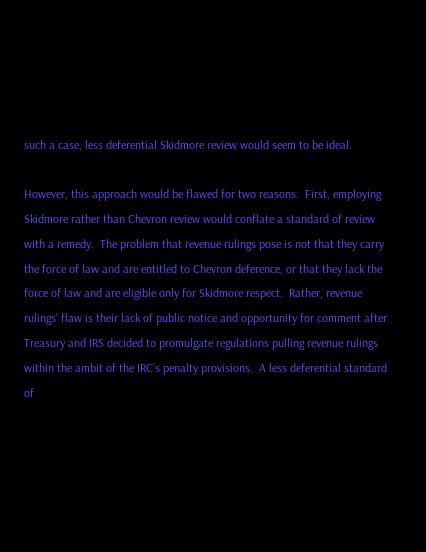such a case, less deferential Skidmore review would seem to be ideal.

However, this approach would be flawed for two reasons.  First, employing Skidmore rather than Chevron review would conflate a standard of review with a remedy.  The problem that revenue rulings pose is not that they carry the force of law and are entitled to Chevron deference, or that they lack the force of law and are eligible only for Skidmore respect.  Rather, revenue rulings’ flaw is their lack of public notice and opportunity for comment after Treasury and IRS decided to promulgate regulations pulling revenue rulings within the ambit of the IRC’s penalty provisions.  A less deferential standard of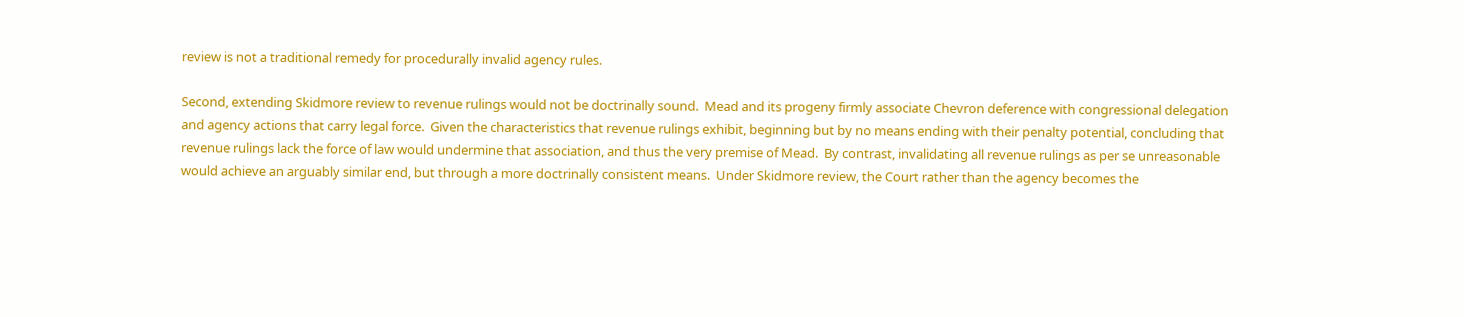review is not a traditional remedy for procedurally invalid agency rules.

Second, extending Skidmore review to revenue rulings would not be doctrinally sound.  Mead and its progeny firmly associate Chevron deference with congressional delegation and agency actions that carry legal force.  Given the characteristics that revenue rulings exhibit, beginning but by no means ending with their penalty potential, concluding that revenue rulings lack the force of law would undermine that association, and thus the very premise of Mead.  By contrast, invalidating all revenue rulings as per se unreasonable would achieve an arguably similar end, but through a more doctrinally consistent means.  Under Skidmore review, the Court rather than the agency becomes the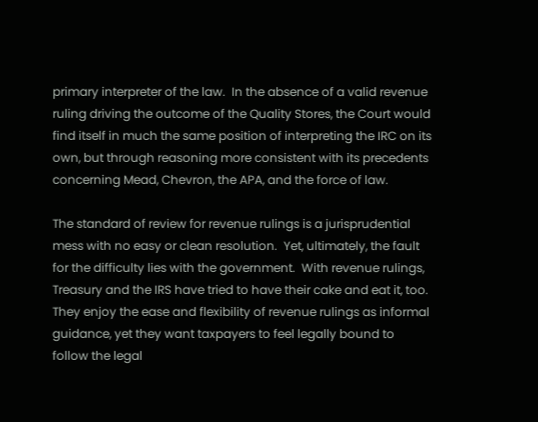primary interpreter of the law.  In the absence of a valid revenue ruling driving the outcome of the Quality Stores, the Court would find itself in much the same position of interpreting the IRC on its own, but through reasoning more consistent with its precedents concerning Mead, Chevron, the APA, and the force of law.

The standard of review for revenue rulings is a jurisprudential mess with no easy or clean resolution.  Yet, ultimately, the fault for the difficulty lies with the government.  With revenue rulings, Treasury and the IRS have tried to have their cake and eat it, too.  They enjoy the ease and flexibility of revenue rulings as informal guidance, yet they want taxpayers to feel legally bound to follow the legal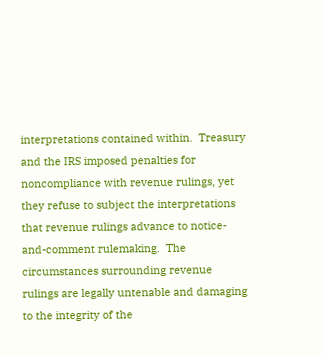interpretations contained within.  Treasury and the IRS imposed penalties for noncompliance with revenue rulings, yet they refuse to subject the interpretations that revenue rulings advance to notice-and-comment rulemaking.  The circumstances surrounding revenue rulings are legally untenable and damaging to the integrity of the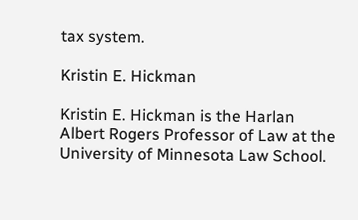tax system.

Kristin E. Hickman

Kristin E. Hickman is the Harlan Albert Rogers Professor of Law at the University of Minnesota Law School.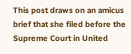This post draws on an amicus brief that she filed before the Supreme Court in United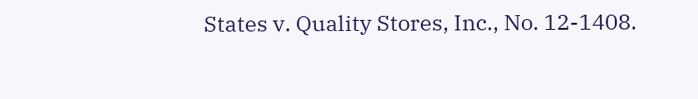States v. Quality Stores, Inc., No. 12-1408.